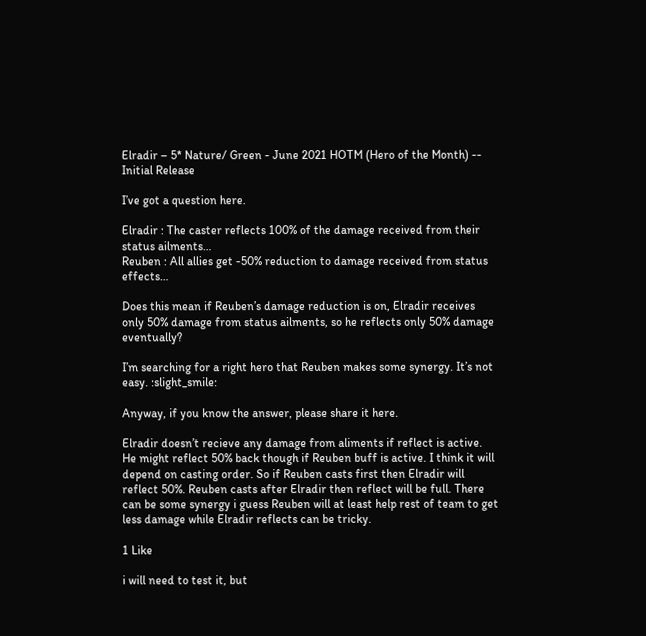Elradir – 5* Nature/ Green - June 2021 HOTM (Hero of the Month) -- Initial Release

I’ve got a question here.

Elradir : The caster reflects 100% of the damage received from their status ailments…
Reuben : All allies get -50% reduction to damage received from status effects…

Does this mean if Reuben’s damage reduction is on, Elradir receives only 50% damage from status ailments, so he reflects only 50% damage eventually?

I’m searching for a right hero that Reuben makes some synergy. It’s not easy. :slight_smile:

Anyway, if you know the answer, please share it here.

Elradir doesn’t recieve any damage from aliments if reflect is active. He might reflect 50% back though if Reuben buff is active. I think it will depend on casting order. So if Reuben casts first then Elradir will reflect 50%. Reuben casts after Elradir then reflect will be full. There can be some synergy i guess Reuben will at least help rest of team to get less damage while Elradir reflects can be tricky.

1 Like

i will need to test it, but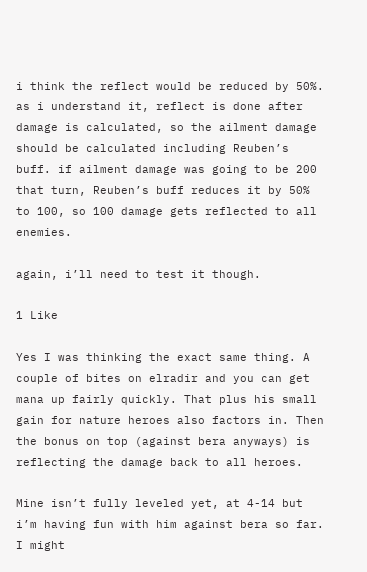i think the reflect would be reduced by 50%. as i understand it, reflect is done after damage is calculated, so the ailment damage should be calculated including Reuben’s buff. if ailment damage was going to be 200 that turn, Reuben’s buff reduces it by 50% to 100, so 100 damage gets reflected to all enemies.

again, i’ll need to test it though.

1 Like

Yes I was thinking the exact same thing. A couple of bites on elradir and you can get mana up fairly quickly. That plus his small gain for nature heroes also factors in. Then the bonus on top (against bera anyways) is reflecting the damage back to all heroes.

Mine isn’t fully leveled yet, at 4-14 but i’m having fun with him against bera so far. I might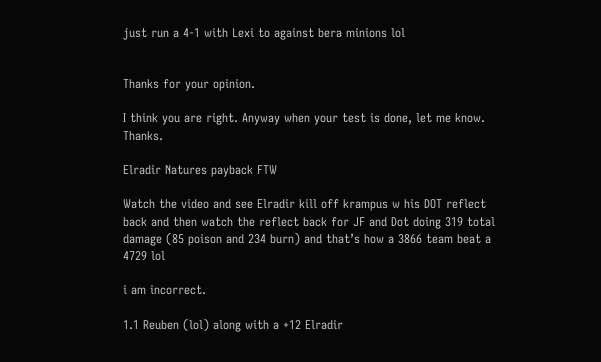just run a 4-1 with Lexi to against bera minions lol


Thanks for your opinion.

I think you are right. Anyway when your test is done, let me know. Thanks.

Elradir Natures payback FTW

Watch the video and see Elradir kill off krampus w his DOT reflect back and then watch the reflect back for JF and Dot doing 319 total damage (85 poison and 234 burn) and that’s how a 3866 team beat a 4729 lol

i am incorrect.

1.1 Reuben (lol) along with a +12 Elradir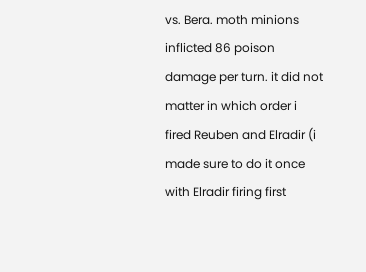vs. Bera. moth minions inflicted 86 poison damage per turn. it did not matter in which order i fired Reuben and Elradir (i made sure to do it once with Elradir firing first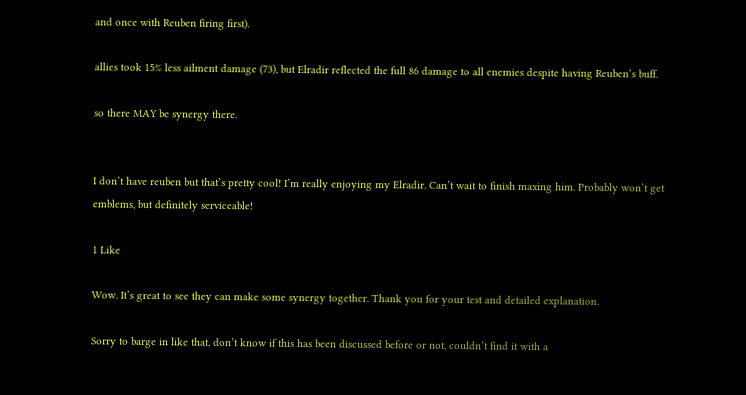and once with Reuben firing first).

allies took 15% less ailment damage (73), but Elradir reflected the full 86 damage to all enemies despite having Reuben’s buff.

so there MAY be synergy there.


I don’t have reuben but that’s pretty cool! I’m really enjoying my Elradir. Can’t wait to finish maxing him. Probably won’t get emblems, but definitely serviceable!

1 Like

Wow. It’s great to see they can make some synergy together. Thank you for your test and detailed explanation.

Sorry to barge in like that, don’t know if this has been discussed before or not, couldn’t find it with a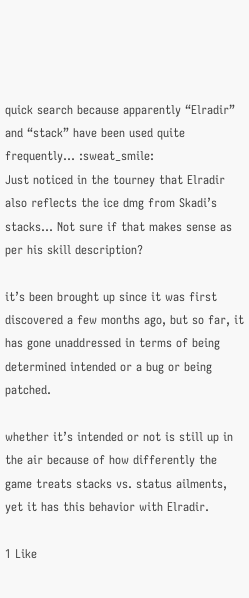quick search because apparently “Elradir” and “stack” have been used quite frequently… :sweat_smile:
Just noticed in the tourney that Elradir also reflects the ice dmg from Skadi’s stacks… Not sure if that makes sense as per his skill description?

it’s been brought up since it was first discovered a few months ago, but so far, it has gone unaddressed in terms of being determined intended or a bug or being patched.

whether it’s intended or not is still up in the air because of how differently the game treats stacks vs. status ailments, yet it has this behavior with Elradir.

1 Like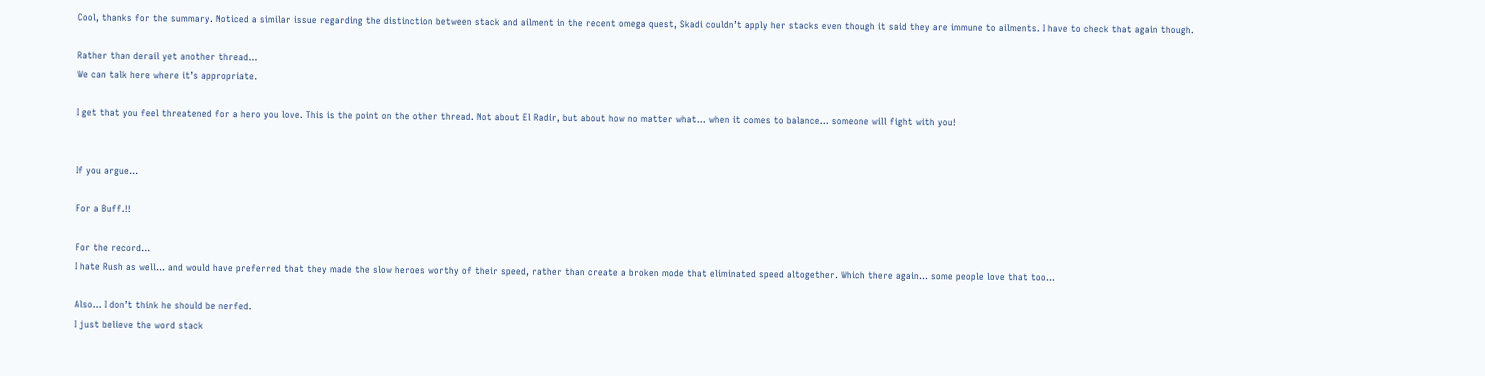Cool, thanks for the summary. Noticed a similar issue regarding the distinction between stack and ailment in the recent omega quest, Skadi couldn’t apply her stacks even though it said they are immune to ailments. I have to check that again though.

Rather than derail yet another thread…
We can talk here where it’s appropriate.

I get that you feel threatened for a hero you love. This is the point on the other thread. Not about El Radir, but about how no matter what… when it comes to balance… someone will fight with you!


If you argue…

For a Buff.!!

For the record…
I hate Rush as well… and would have preferred that they made the slow heroes worthy of their speed, rather than create a broken mode that eliminated speed altogether. Which there again… some people love that too…

Also… I don’t think he should be nerfed.
I just believe the word stack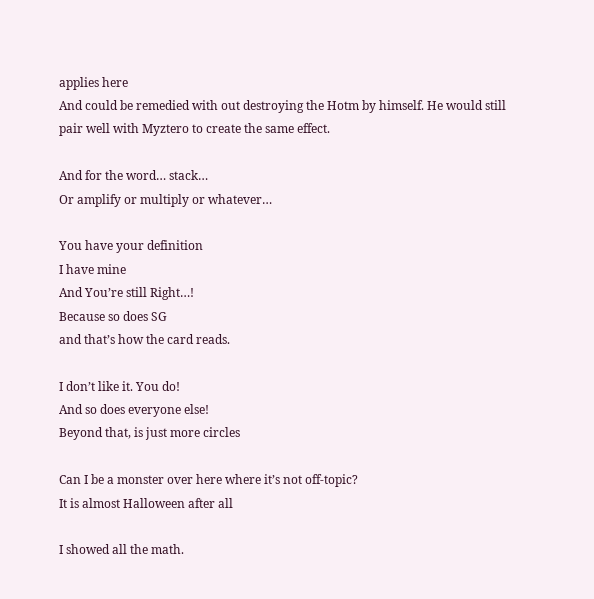applies here
And could be remedied with out destroying the Hotm by himself. He would still pair well with Myztero to create the same effect.

And for the word… stack…
Or amplify or multiply or whatever…

You have your definition
I have mine
And You’re still Right…!
Because so does SG
and that’s how the card reads.

I don’t like it. You do!
And so does everyone else!
Beyond that, is just more circles

Can I be a monster over here where it’s not off-topic?
It is almost Halloween after all

I showed all the math.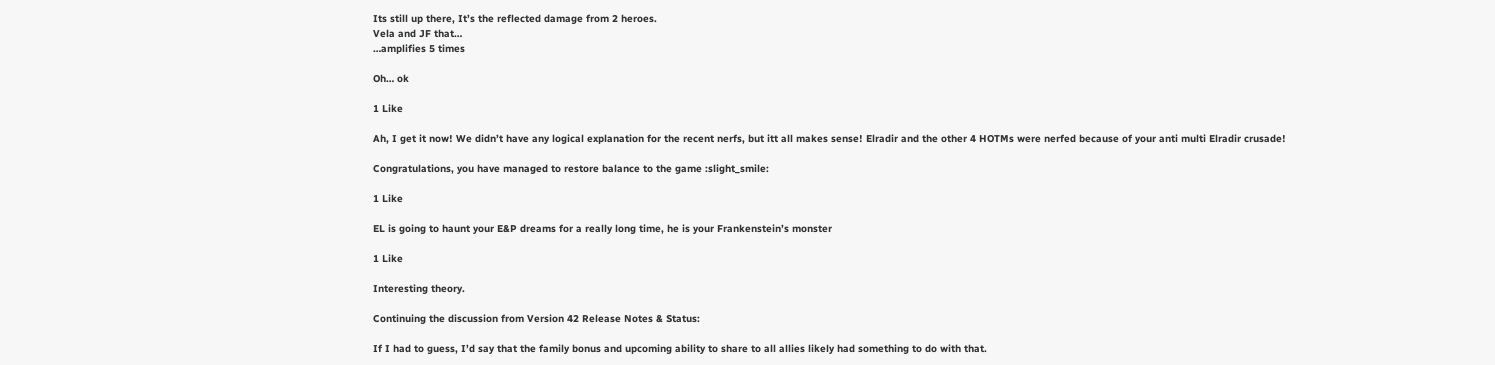Its still up there, It’s the reflected damage from 2 heroes.
Vela and JF that…
…amplifies 5 times

Oh… ok

1 Like

Ah, I get it now! We didn’t have any logical explanation for the recent nerfs, but itt all makes sense! Elradir and the other 4 HOTMs were nerfed because of your anti multi Elradir crusade!

Congratulations, you have managed to restore balance to the game :slight_smile:

1 Like

EL is going to haunt your E&P dreams for a really long time, he is your Frankenstein’s monster

1 Like

Interesting theory.

Continuing the discussion from Version 42 Release Notes & Status:

If I had to guess, I’d say that the family bonus and upcoming ability to share to all allies likely had something to do with that.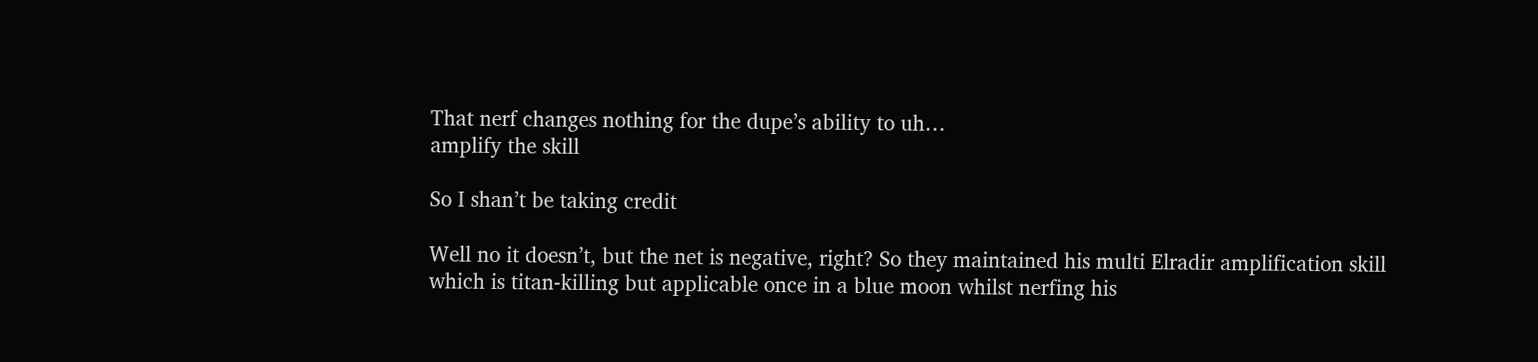That nerf changes nothing for the dupe’s ability to uh…
amplify the skill

So I shan’t be taking credit

Well no it doesn’t, but the net is negative, right? So they maintained his multi Elradir amplification skill which is titan-killing but applicable once in a blue moon whilst nerfing his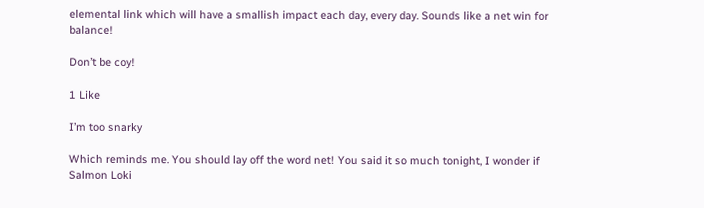elemental link which will have a smallish impact each day, every day. Sounds like a net win for balance!

Don’t be coy!

1 Like

I’m too snarky

Which reminds me. You should lay off the word net! You said it so much tonight, I wonder if Salmon Loki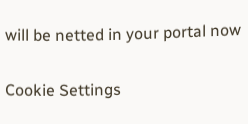will be netted in your portal now

Cookie Settings